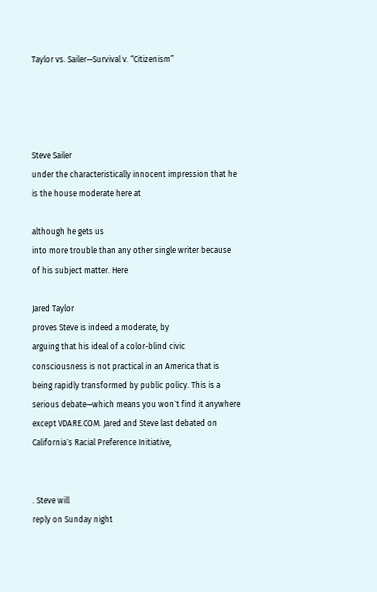Taylor vs. Sailer—Survival v. “Citizenism”




Steve Sailer
under the characteristically innocent impression that he
is the house moderate here at

although he gets us
into more trouble than any other single writer because
of his subject matter. Here

Jared Taylor
proves Steve is indeed a moderate, by
arguing that his ideal of a color-blind civic
consciousness is not practical in an America that is
being rapidly transformed by public policy. This is a
serious debate—which means you won`t find it anywhere
except VDARE.COM. Jared and Steve last debated on
California`s Racial Preference Initiative,


. Steve will
reply on Sunday night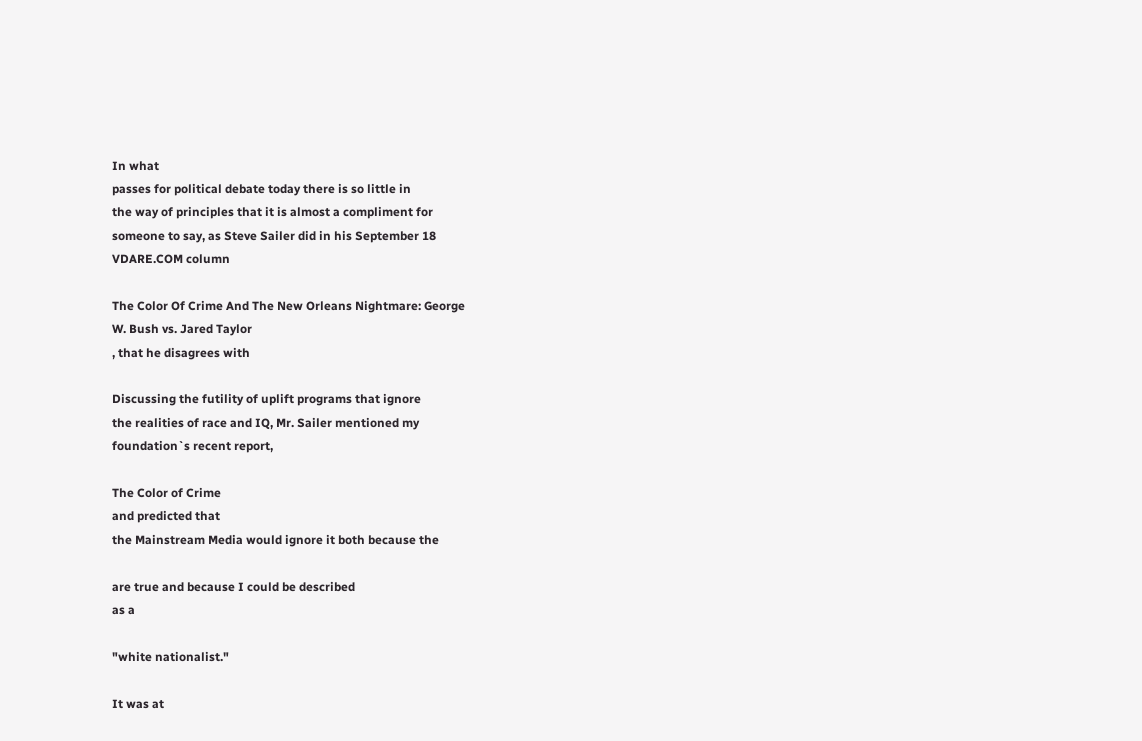In what
passes for political debate today there is so little in
the way of principles that it is almost a compliment for
someone to say, as Steve Sailer did in his September 18
VDARE.COM column

The Color Of Crime And The New Orleans Nightmare: George
W. Bush vs. Jared Taylor
, that he disagrees with

Discussing the futility of uplift programs that ignore
the realities of race and IQ, Mr. Sailer mentioned my
foundation`s recent report,

The Color of Crime
and predicted that
the Mainstream Media would ignore it both because the

are true and because I could be described
as a

"white nationalist."

It was at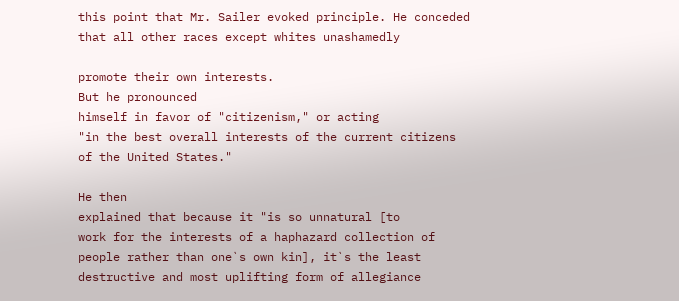this point that Mr. Sailer evoked principle. He conceded
that all other races except whites unashamedly

promote their own interests.
But he pronounced
himself in favor of "citizenism," or acting
"in the best overall interests of the current citizens
of the United States."

He then
explained that because it "is so unnatural [to
work for the interests of a haphazard collection of
people rather than one`s own kin], it`s the least
destructive and most uplifting form of allegiance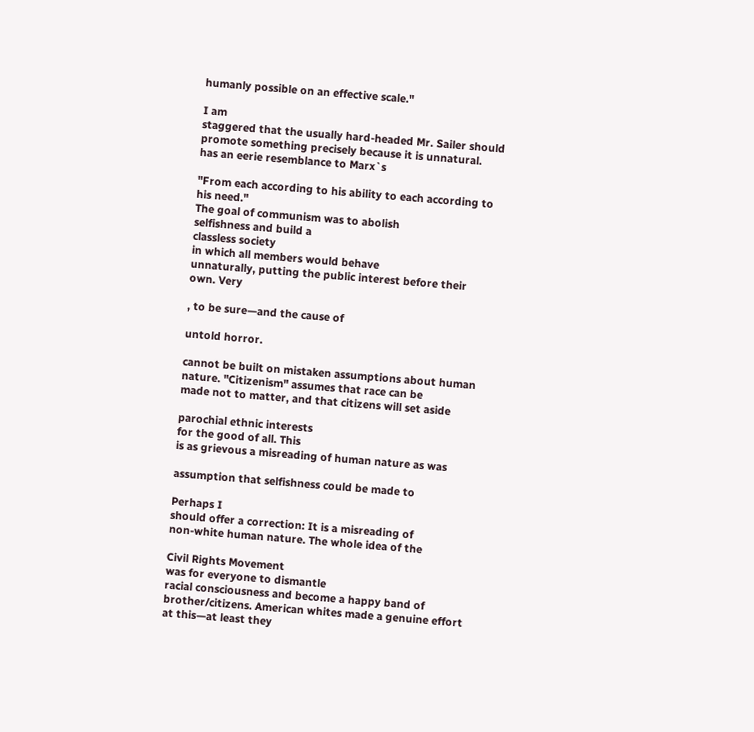humanly possible on an effective scale."

I am
staggered that the usually hard-headed Mr. Sailer should
promote something precisely because it is unnatural.
has an eerie resemblance to Marx`s

"From each according to his ability to each according to
his need."
The goal of communism was to abolish
selfishness and build a
classless society
in which all members would behave
unnaturally, putting the public interest before their
own. Very

, to be sure—and the cause of

untold horror.

cannot be built on mistaken assumptions about human
nature. "Citizenism" assumes that race can be
made not to matter, and that citizens will set aside

parochial ethnic interests
for the good of all. This
is as grievous a misreading of human nature as was

assumption that selfishness could be made to

Perhaps I
should offer a correction: It is a misreading of
non-white human nature. The whole idea of the

Civil Rights Movement
was for everyone to dismantle
racial consciousness and become a happy band of
brother/citizens. American whites made a genuine effort
at this—at least they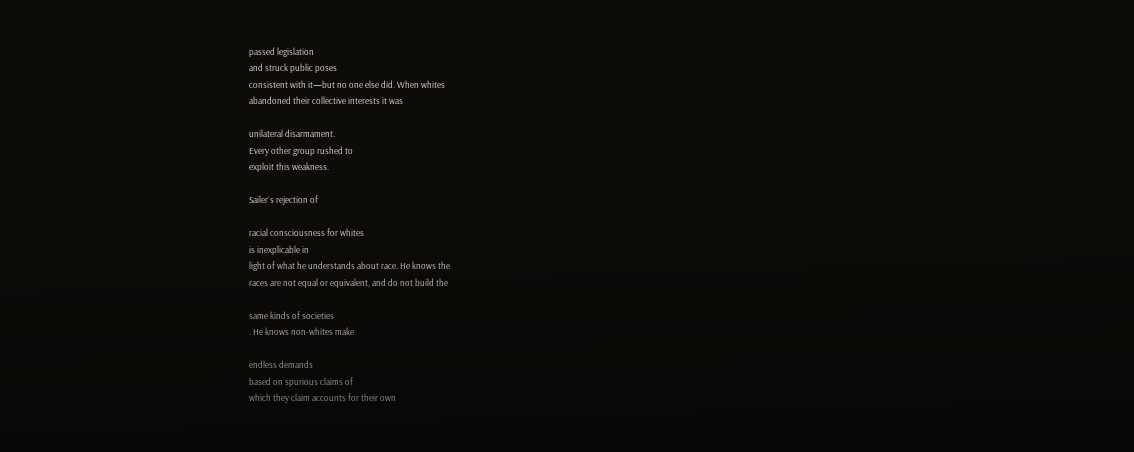passed legislation
and struck public poses
consistent with it—but no one else did. When whites
abandoned their collective interests it was

unilateral disarmament.
Every other group rushed to
exploit this weakness.

Sailer`s rejection of

racial consciousness for whites
is inexplicable in
light of what he understands about race. He knows the
races are not equal or equivalent, and do not build the

same kinds of societies
. He knows non-whites make

endless demands
based on spurious claims of
which they claim accounts for their own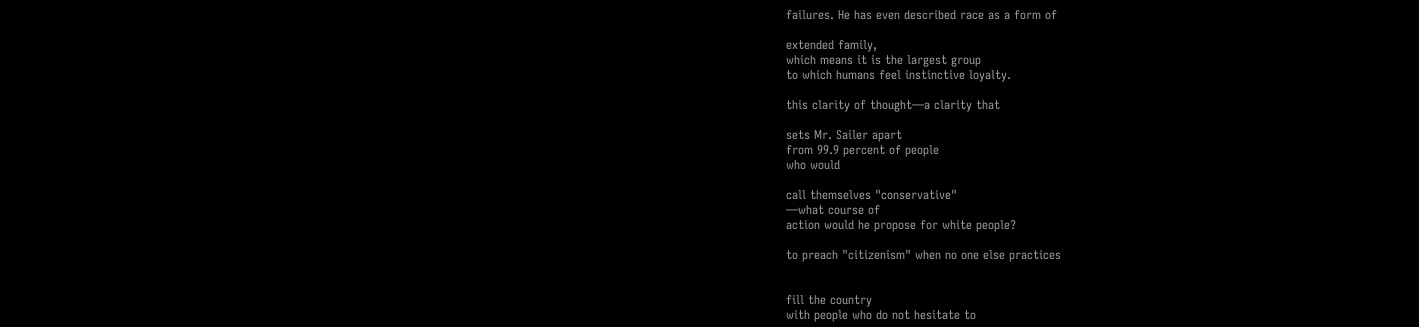failures. He has even described race as a form of

extended family,
which means it is the largest group
to which humans feel instinctive loyalty.

this clarity of thought—a clarity that

sets Mr. Sailer apart
from 99.9 percent of people
who would

call themselves "conservative"
—what course of
action would he propose for white people?

to preach "citizenism" when no one else practices


fill the country
with people who do not hesitate to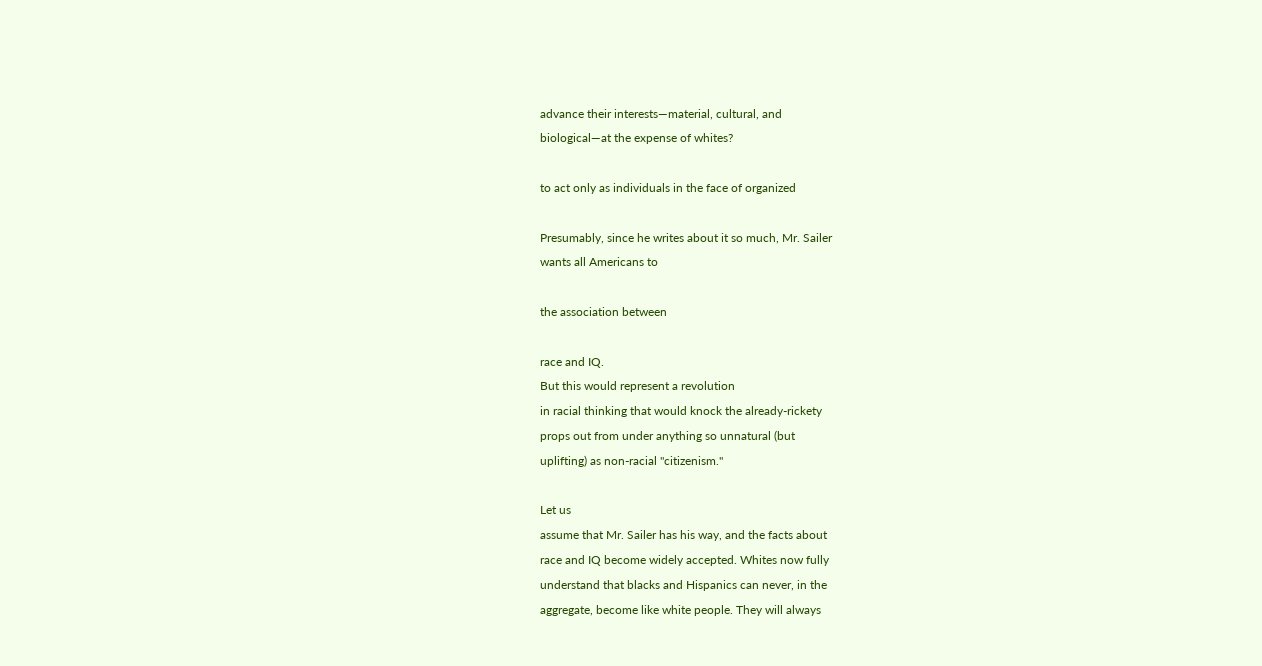advance their interests—material, cultural, and
biological—at the expense of whites?

to act only as individuals in the face of organized

Presumably, since he writes about it so much, Mr. Sailer
wants all Americans to

the association between

race and IQ.
But this would represent a revolution
in racial thinking that would knock the already-rickety
props out from under anything so unnatural (but
uplifting) as non-racial "citizenism."

Let us
assume that Mr. Sailer has his way, and the facts about
race and IQ become widely accepted. Whites now fully
understand that blacks and Hispanics can never, in the
aggregate, become like white people. They will always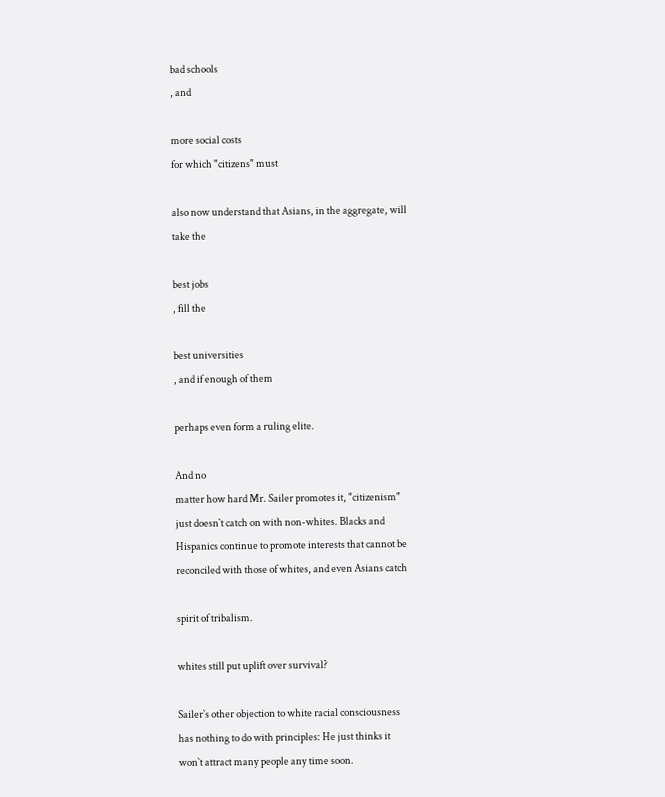bad schools
, and

more social costs
for which "citizens" must

also now understand that Asians, in the aggregate, will
take the

best jobs
, fill the

best universities
, and if enough of them

perhaps even form a ruling elite.

And no
matter how hard Mr. Sailer promotes it, "citizenism"
just doesn`t catch on with non-whites. Blacks and
Hispanics continue to promote interests that cannot be
reconciled with those of whites, and even Asians catch

spirit of tribalism.

whites still put uplift over survival?

Sailer`s other objection to white racial consciousness
has nothing to do with principles: He just thinks it
won`t attract many people any time soon.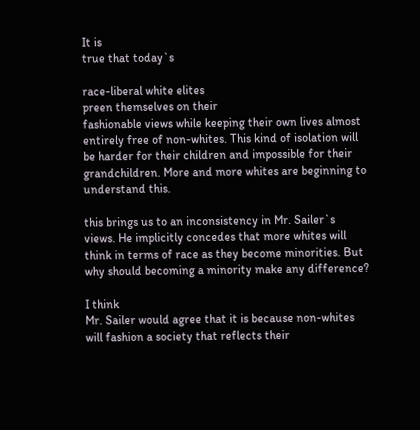It is
true that today`s

race-liberal white elites
preen themselves on their
fashionable views while keeping their own lives almost
entirely free of non-whites. This kind of isolation will
be harder for their children and impossible for their
grandchildren. More and more whites are beginning to
understand this.

this brings us to an inconsistency in Mr. Sailer`s
views. He implicitly concedes that more whites will
think in terms of race as they become minorities. But
why should becoming a minority make any difference?

I think
Mr. Sailer would agree that it is because non-whites
will fashion a society that reflects their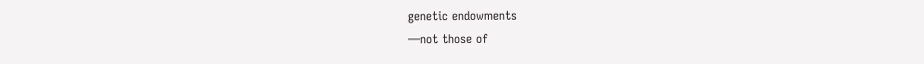genetic endowments
—not those of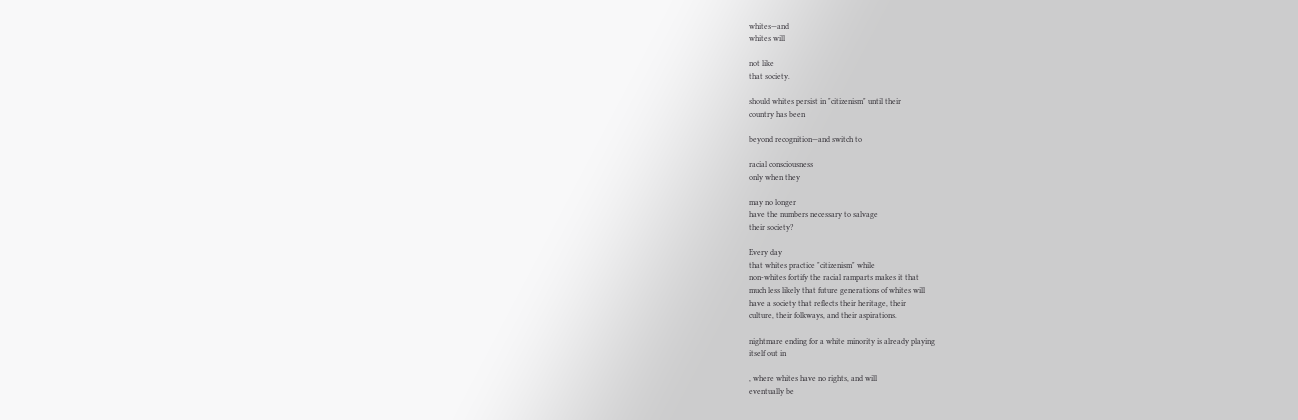whites—and
whites will

not like
that society.

should whites persist in "citizenism" until their
country has been

beyond recognition—and switch to

racial consciousness
only when they

may no longer
have the numbers necessary to salvage
their society?

Every day
that whites practice "citizenism" while
non-whites fortify the racial ramparts makes it that
much less likely that future generations of whites will
have a society that reflects their heritage, their
culture, their folkways, and their aspirations.

nightmare ending for a white minority is already playing
itself out in

, where whites have no rights, and will
eventually be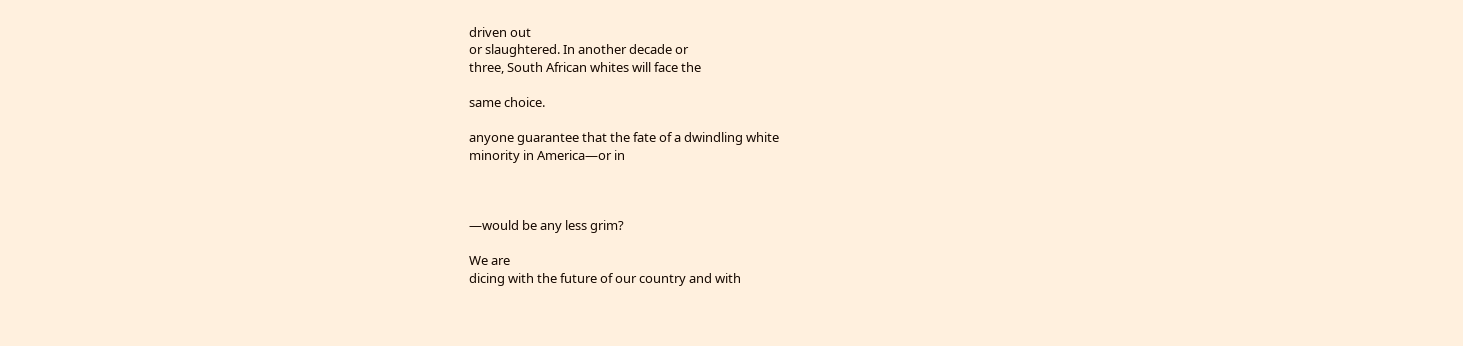driven out
or slaughtered. In another decade or
three, South African whites will face the

same choice.

anyone guarantee that the fate of a dwindling white
minority in America—or in



—would be any less grim?

We are
dicing with the future of our country and with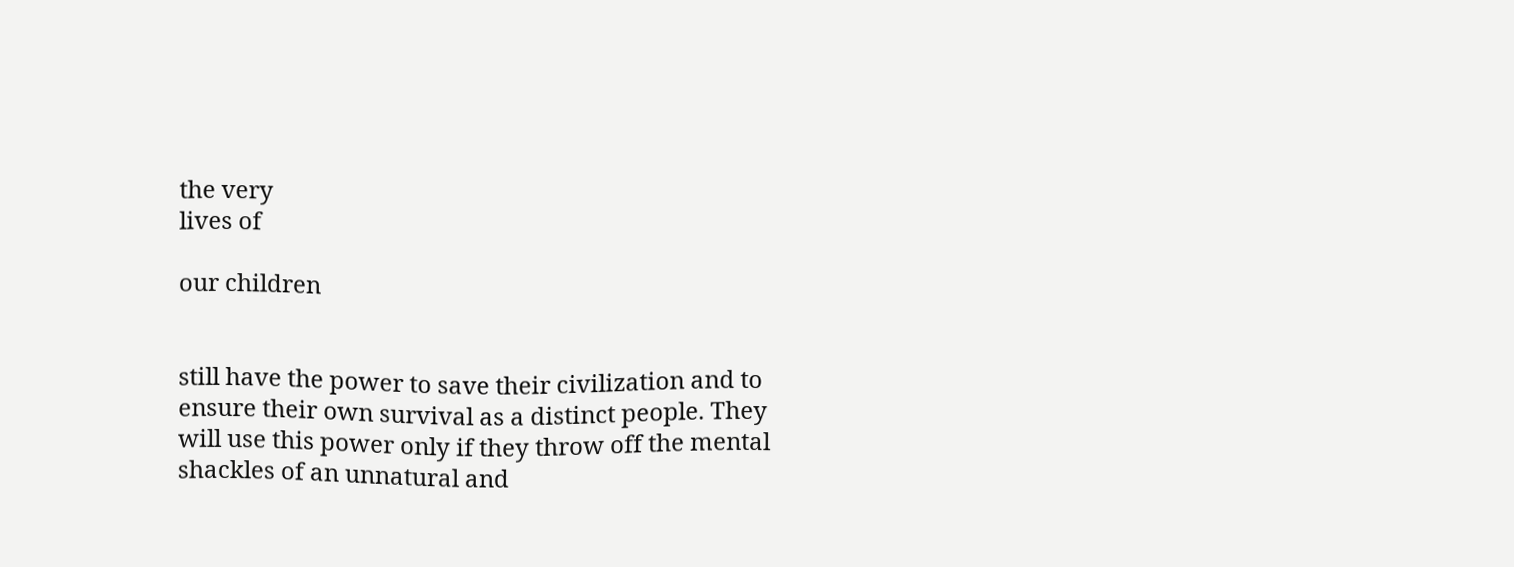the very
lives of

our children


still have the power to save their civilization and to
ensure their own survival as a distinct people. They
will use this power only if they throw off the mental
shackles of an unnatural and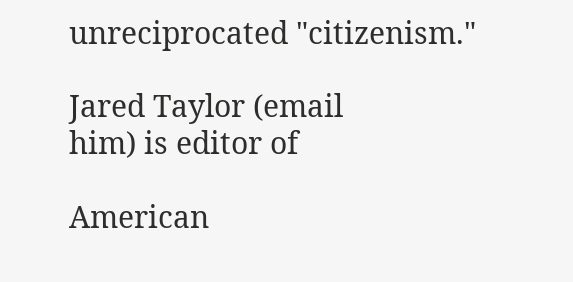unreciprocated "citizenism."

Jared Taylor (email
him) is editor of

American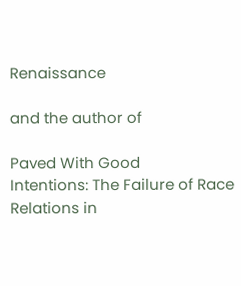Renaissance

and the author of

Paved With Good
Intentions: The Failure of Race Relations in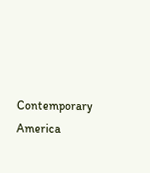Contemporary America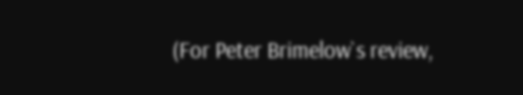(For Peter Brimelow`s review,